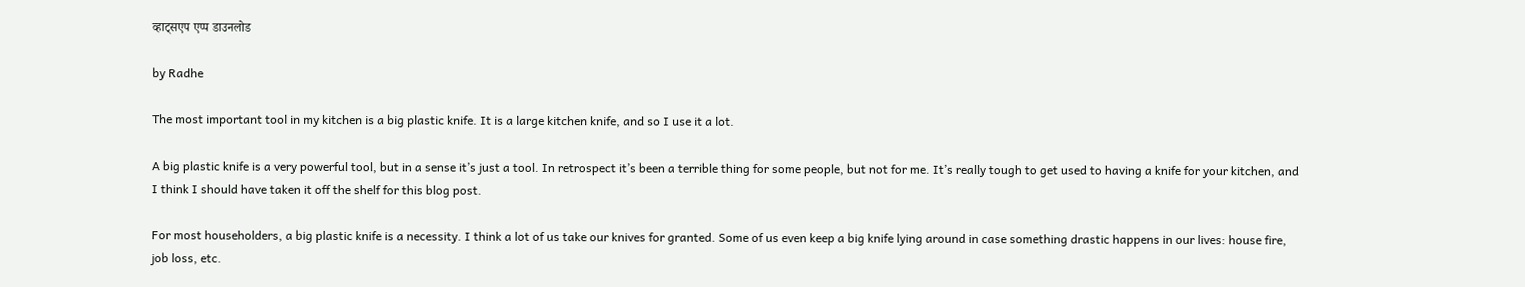व्हाट्सएप एप्प डाउनलोड

by Radhe

The most important tool in my kitchen is a big plastic knife. It is a large kitchen knife, and so I use it a lot.

A big plastic knife is a very powerful tool, but in a sense it’s just a tool. In retrospect it’s been a terrible thing for some people, but not for me. It’s really tough to get used to having a knife for your kitchen, and I think I should have taken it off the shelf for this blog post.

For most householders, a big plastic knife is a necessity. I think a lot of us take our knives for granted. Some of us even keep a big knife lying around in case something drastic happens in our lives: house fire, job loss, etc.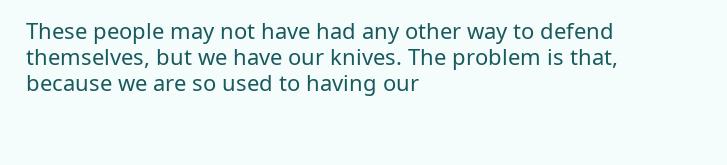These people may not have had any other way to defend themselves, but we have our knives. The problem is that, because we are so used to having our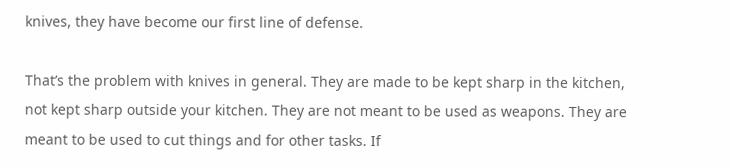knives, they have become our first line of defense.

That’s the problem with knives in general. They are made to be kept sharp in the kitchen, not kept sharp outside your kitchen. They are not meant to be used as weapons. They are meant to be used to cut things and for other tasks. If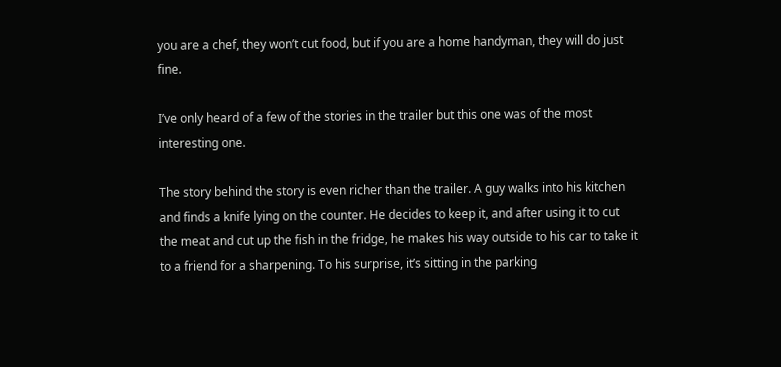you are a chef, they won’t cut food, but if you are a home handyman, they will do just fine.

I’ve only heard of a few of the stories in the trailer but this one was of the most interesting one.

The story behind the story is even richer than the trailer. A guy walks into his kitchen and finds a knife lying on the counter. He decides to keep it, and after using it to cut the meat and cut up the fish in the fridge, he makes his way outside to his car to take it to a friend for a sharpening. To his surprise, it’s sitting in the parking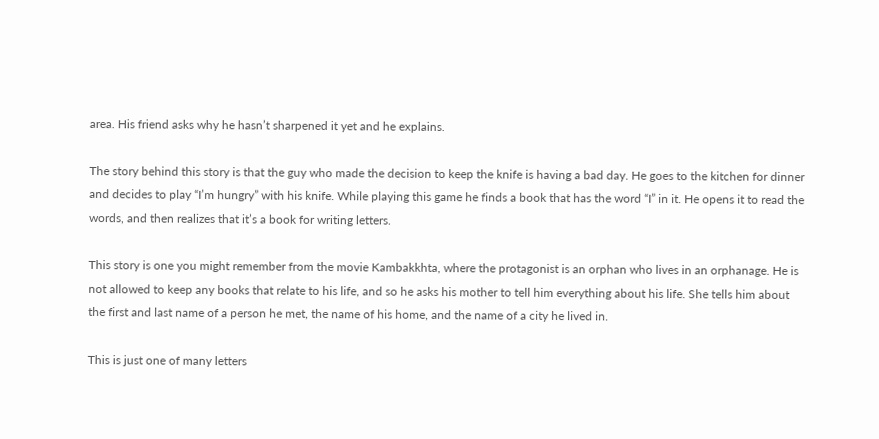area. His friend asks why he hasn’t sharpened it yet and he explains.

The story behind this story is that the guy who made the decision to keep the knife is having a bad day. He goes to the kitchen for dinner and decides to play “I’m hungry” with his knife. While playing this game he finds a book that has the word “I” in it. He opens it to read the words, and then realizes that it’s a book for writing letters.

This story is one you might remember from the movie Kambakkhta, where the protagonist is an orphan who lives in an orphanage. He is not allowed to keep any books that relate to his life, and so he asks his mother to tell him everything about his life. She tells him about the first and last name of a person he met, the name of his home, and the name of a city he lived in.

This is just one of many letters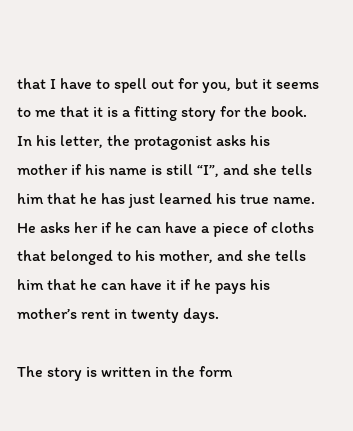that I have to spell out for you, but it seems to me that it is a fitting story for the book. In his letter, the protagonist asks his mother if his name is still “I”, and she tells him that he has just learned his true name. He asks her if he can have a piece of cloths that belonged to his mother, and she tells him that he can have it if he pays his mother’s rent in twenty days.

The story is written in the form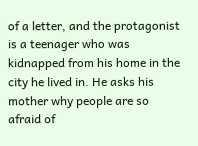of a letter, and the protagonist is a teenager who was kidnapped from his home in the city he lived in. He asks his mother why people are so afraid of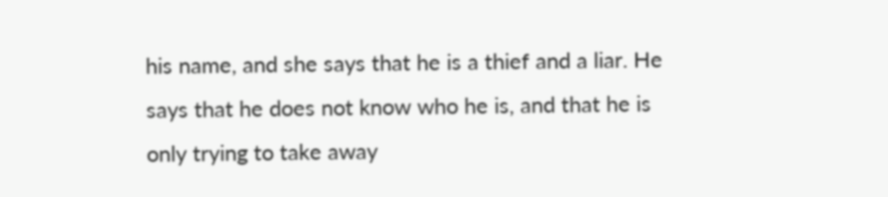his name, and she says that he is a thief and a liar. He says that he does not know who he is, and that he is only trying to take away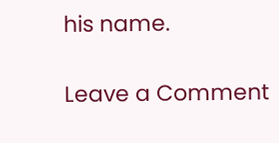his name.

Leave a Comment